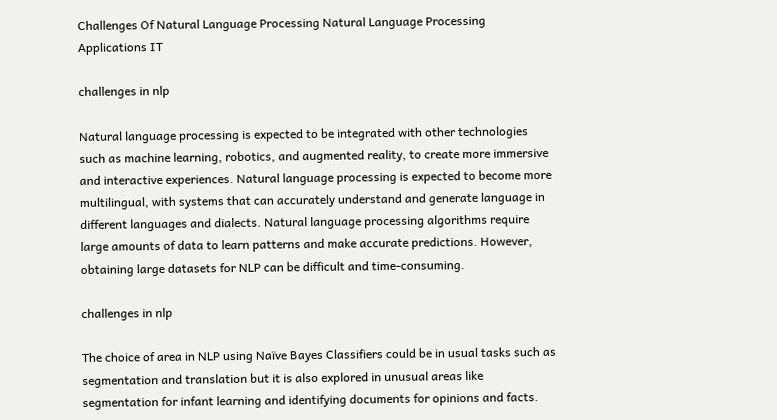Challenges Of Natural Language Processing Natural Language Processing Applications IT

challenges in nlp

Natural language processing is expected to be integrated with other technologies such as machine learning, robotics, and augmented reality, to create more immersive and interactive experiences. Natural language processing is expected to become more multilingual, with systems that can accurately understand and generate language in different languages and dialects. Natural language processing algorithms require large amounts of data to learn patterns and make accurate predictions. However, obtaining large datasets for NLP can be difficult and time-consuming.

challenges in nlp

The choice of area in NLP using Naïve Bayes Classifiers could be in usual tasks such as segmentation and translation but it is also explored in unusual areas like segmentation for infant learning and identifying documents for opinions and facts.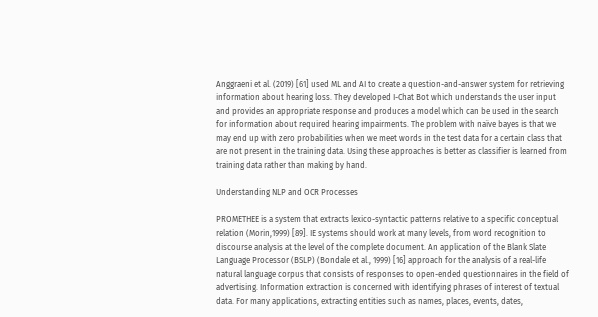Anggraeni et al. (2019) [61] used ML and AI to create a question-and-answer system for retrieving information about hearing loss. They developed I-Chat Bot which understands the user input and provides an appropriate response and produces a model which can be used in the search for information about required hearing impairments. The problem with naïve bayes is that we may end up with zero probabilities when we meet words in the test data for a certain class that are not present in the training data. Using these approaches is better as classifier is learned from training data rather than making by hand.

Understanding NLP and OCR Processes

PROMETHEE is a system that extracts lexico-syntactic patterns relative to a specific conceptual relation (Morin,1999) [89]. IE systems should work at many levels, from word recognition to discourse analysis at the level of the complete document. An application of the Blank Slate Language Processor (BSLP) (Bondale et al., 1999) [16] approach for the analysis of a real-life natural language corpus that consists of responses to open-ended questionnaires in the field of advertising. Information extraction is concerned with identifying phrases of interest of textual data. For many applications, extracting entities such as names, places, events, dates,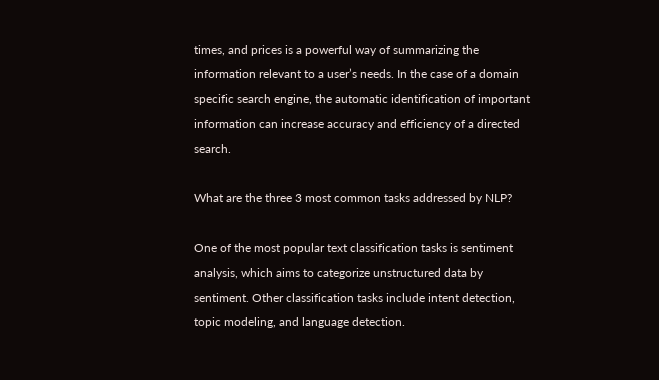times, and prices is a powerful way of summarizing the information relevant to a user’s needs. In the case of a domain specific search engine, the automatic identification of important information can increase accuracy and efficiency of a directed search.

What are the three 3 most common tasks addressed by NLP?

One of the most popular text classification tasks is sentiment analysis, which aims to categorize unstructured data by sentiment. Other classification tasks include intent detection, topic modeling, and language detection.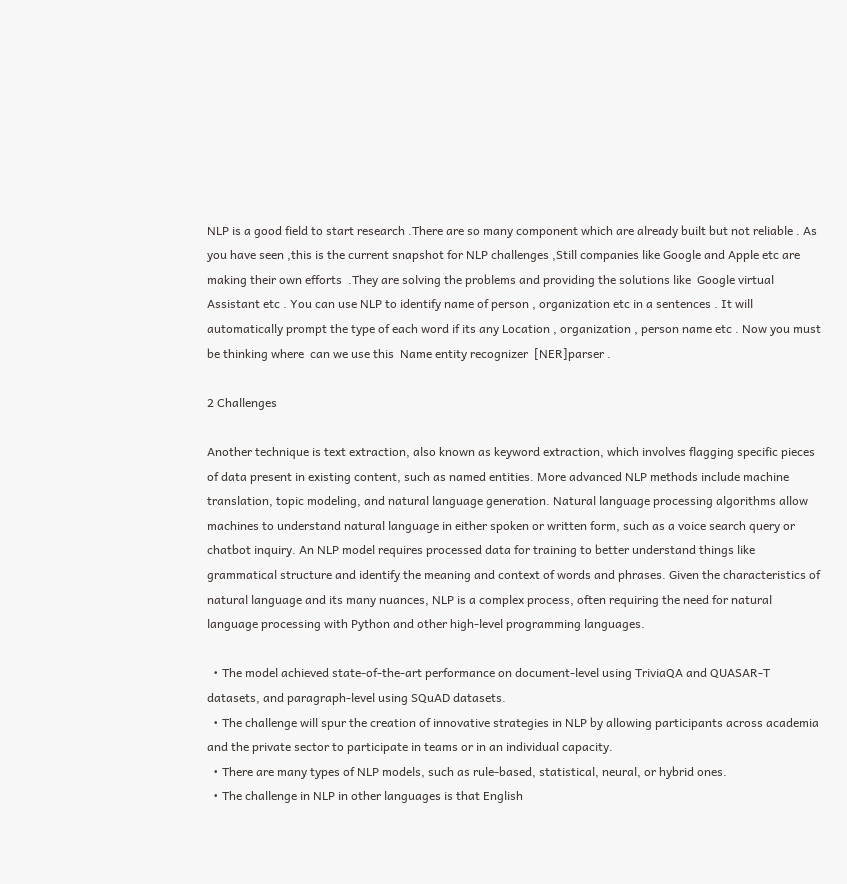NLP is a good field to start research .There are so many component which are already built but not reliable . As you have seen ,this is the current snapshot for NLP challenges ,Still companies like Google and Apple etc are making their own efforts  .They are solving the problems and providing the solutions like  Google virtual Assistant etc . You can use NLP to identify name of person , organization etc in a sentences . It will automatically prompt the type of each word if its any Location , organization , person name etc . Now you must be thinking where  can we use this  Name entity recognizer  [NER]parser .

2 Challenges

Another technique is text extraction, also known as keyword extraction, which involves flagging specific pieces of data present in existing content, such as named entities. More advanced NLP methods include machine translation, topic modeling, and natural language generation. Natural language processing algorithms allow machines to understand natural language in either spoken or written form, such as a voice search query or chatbot inquiry. An NLP model requires processed data for training to better understand things like grammatical structure and identify the meaning and context of words and phrases. Given the characteristics of natural language and its many nuances, NLP is a complex process, often requiring the need for natural language processing with Python and other high-level programming languages.

  • The model achieved state-of-the-art performance on document-level using TriviaQA and QUASAR-T datasets, and paragraph-level using SQuAD datasets.
  • The challenge will spur the creation of innovative strategies in NLP by allowing participants across academia and the private sector to participate in teams or in an individual capacity.
  • There are many types of NLP models, such as rule-based, statistical, neural, or hybrid ones.
  • The challenge in NLP in other languages is that English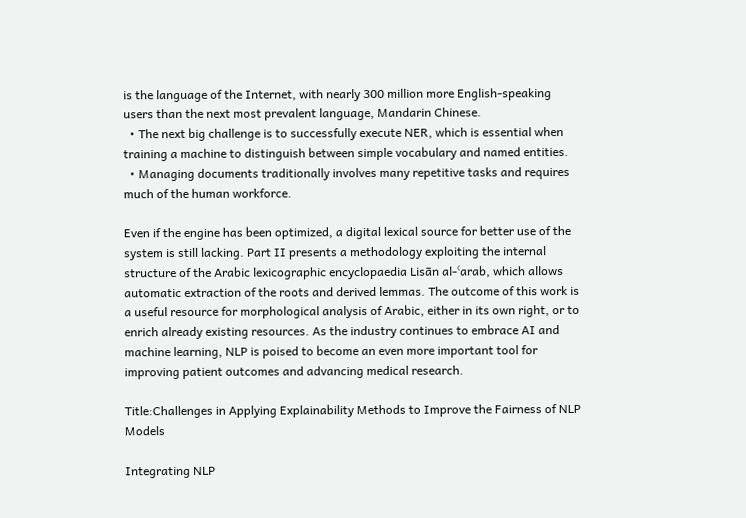is the language of the Internet, with nearly 300 million more English-speaking users than the next most prevalent language, Mandarin Chinese.
  • The next big challenge is to successfully execute NER, which is essential when training a machine to distinguish between simple vocabulary and named entities.
  • Managing documents traditionally involves many repetitive tasks and requires much of the human workforce.

Even if the engine has been optimized, a digital lexical source for better use of the system is still lacking. Part II presents a methodology exploiting the internal structure of the Arabic lexicographic encyclopaedia Lisān al-ʿarab, which allows automatic extraction of the roots and derived lemmas. The outcome of this work is a useful resource for morphological analysis of Arabic, either in its own right, or to enrich already existing resources. As the industry continues to embrace AI and machine learning, NLP is poised to become an even more important tool for improving patient outcomes and advancing medical research.

Title:Challenges in Applying Explainability Methods to Improve the Fairness of NLP Models

Integrating NLP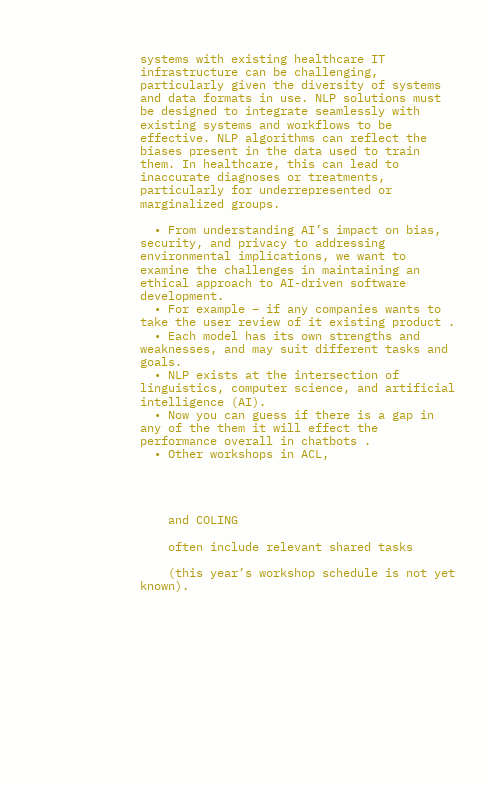systems with existing healthcare IT infrastructure can be challenging, particularly given the diversity of systems and data formats in use. NLP solutions must be designed to integrate seamlessly with existing systems and workflows to be effective. NLP algorithms can reflect the biases present in the data used to train them. In healthcare, this can lead to inaccurate diagnoses or treatments, particularly for underrepresented or marginalized groups.

  • From understanding AI’s impact on bias, security, and privacy to addressing environmental implications, we want to examine the challenges in maintaining an ethical approach to AI-driven software development.
  • For example – if any companies wants to take the user review of it existing product .
  • Each model has its own strengths and weaknesses, and may suit different tasks and goals.
  • NLP exists at the intersection of linguistics, computer science, and artificial intelligence (AI).
  • Now you can guess if there is a gap in any of the them it will effect the performance overall in chatbots .
  • Other workshops in ACL,




    and COLING

    often include relevant shared tasks

    (this year’s workshop schedule is not yet known).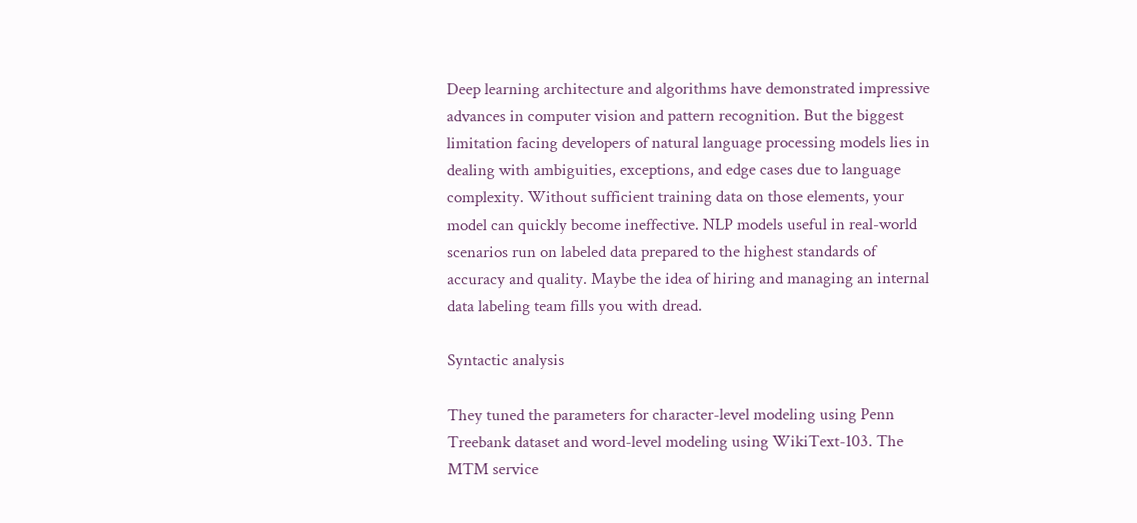Deep learning architecture and algorithms have demonstrated impressive advances in computer vision and pattern recognition. But the biggest limitation facing developers of natural language processing models lies in dealing with ambiguities, exceptions, and edge cases due to language complexity. Without sufficient training data on those elements, your model can quickly become ineffective. NLP models useful in real-world scenarios run on labeled data prepared to the highest standards of accuracy and quality. Maybe the idea of hiring and managing an internal data labeling team fills you with dread.

Syntactic analysis

They tuned the parameters for character-level modeling using Penn Treebank dataset and word-level modeling using WikiText-103. The MTM service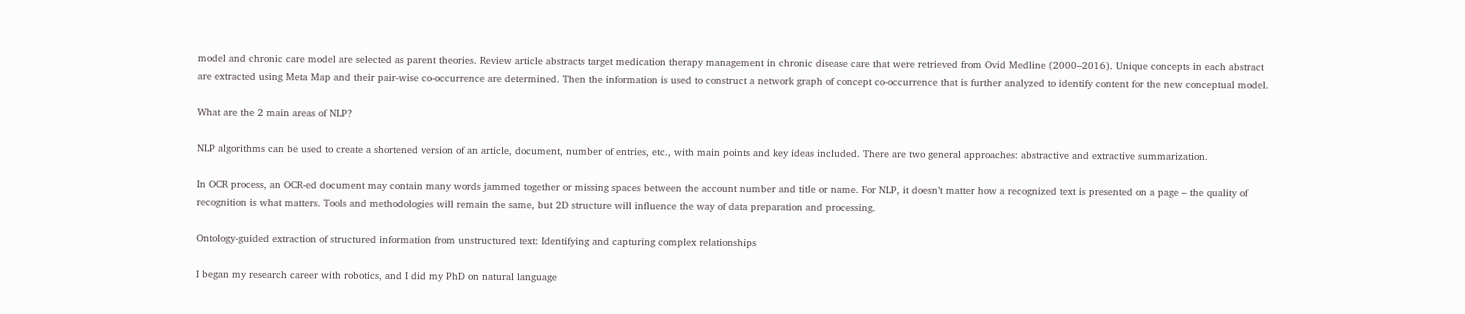model and chronic care model are selected as parent theories. Review article abstracts target medication therapy management in chronic disease care that were retrieved from Ovid Medline (2000–2016). Unique concepts in each abstract are extracted using Meta Map and their pair-wise co-occurrence are determined. Then the information is used to construct a network graph of concept co-occurrence that is further analyzed to identify content for the new conceptual model.

What are the 2 main areas of NLP?

NLP algorithms can be used to create a shortened version of an article, document, number of entries, etc., with main points and key ideas included. There are two general approaches: abstractive and extractive summarization.

In OCR process, an OCR-ed document may contain many words jammed together or missing spaces between the account number and title or name. For NLP, it doesn’t matter how a recognized text is presented on a page – the quality of recognition is what matters. Tools and methodologies will remain the same, but 2D structure will influence the way of data preparation and processing.

Ontology-guided extraction of structured information from unstructured text: Identifying and capturing complex relationships

I began my research career with robotics, and I did my PhD on natural language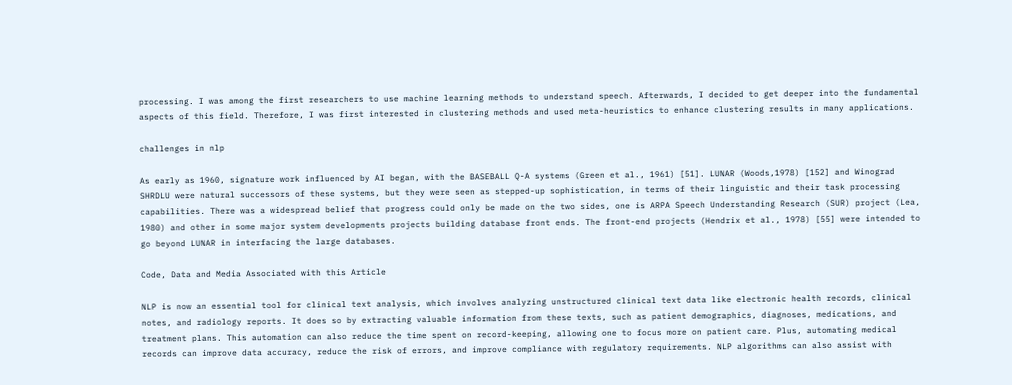processing. I was among the first researchers to use machine learning methods to understand speech. Afterwards, I decided to get deeper into the fundamental aspects of this field. Therefore, I was first interested in clustering methods and used meta-heuristics to enhance clustering results in many applications.

challenges in nlp

As early as 1960, signature work influenced by AI began, with the BASEBALL Q-A systems (Green et al., 1961) [51]. LUNAR (Woods,1978) [152] and Winograd SHRDLU were natural successors of these systems, but they were seen as stepped-up sophistication, in terms of their linguistic and their task processing capabilities. There was a widespread belief that progress could only be made on the two sides, one is ARPA Speech Understanding Research (SUR) project (Lea, 1980) and other in some major system developments projects building database front ends. The front-end projects (Hendrix et al., 1978) [55] were intended to go beyond LUNAR in interfacing the large databases.

Code, Data and Media Associated with this Article

NLP is now an essential tool for clinical text analysis, which involves analyzing unstructured clinical text data like electronic health records, clinical notes, and radiology reports. It does so by extracting valuable information from these texts, such as patient demographics, diagnoses, medications, and treatment plans. This automation can also reduce the time spent on record-keeping, allowing one to focus more on patient care. Plus, automating medical records can improve data accuracy, reduce the risk of errors, and improve compliance with regulatory requirements. NLP algorithms can also assist with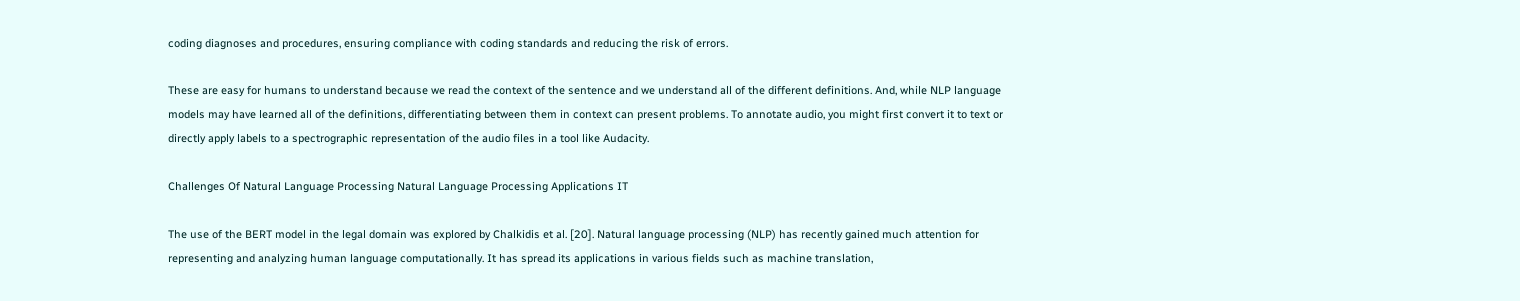coding diagnoses and procedures, ensuring compliance with coding standards and reducing the risk of errors.

These are easy for humans to understand because we read the context of the sentence and we understand all of the different definitions. And, while NLP language models may have learned all of the definitions, differentiating between them in context can present problems. To annotate audio, you might first convert it to text or directly apply labels to a spectrographic representation of the audio files in a tool like Audacity.

Challenges Of Natural Language Processing Natural Language Processing Applications IT

The use of the BERT model in the legal domain was explored by Chalkidis et al. [20]. Natural language processing (NLP) has recently gained much attention for representing and analyzing human language computationally. It has spread its applications in various fields such as machine translation,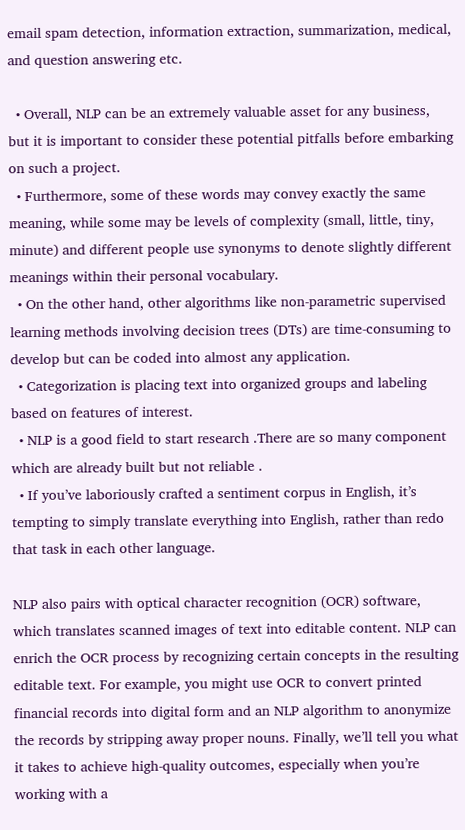email spam detection, information extraction, summarization, medical, and question answering etc.

  • Overall, NLP can be an extremely valuable asset for any business, but it is important to consider these potential pitfalls before embarking on such a project.
  • Furthermore, some of these words may convey exactly the same meaning, while some may be levels of complexity (small, little, tiny, minute) and different people use synonyms to denote slightly different meanings within their personal vocabulary.
  • On the other hand, other algorithms like non-parametric supervised learning methods involving decision trees (DTs) are time-consuming to develop but can be coded into almost any application.
  • Categorization is placing text into organized groups and labeling based on features of interest.
  • NLP is a good field to start research .There are so many component which are already built but not reliable .
  • If you’ve laboriously crafted a sentiment corpus in English, it’s tempting to simply translate everything into English, rather than redo that task in each other language.

NLP also pairs with optical character recognition (OCR) software, which translates scanned images of text into editable content. NLP can enrich the OCR process by recognizing certain concepts in the resulting editable text. For example, you might use OCR to convert printed financial records into digital form and an NLP algorithm to anonymize the records by stripping away proper nouns. Finally, we’ll tell you what it takes to achieve high-quality outcomes, especially when you’re working with a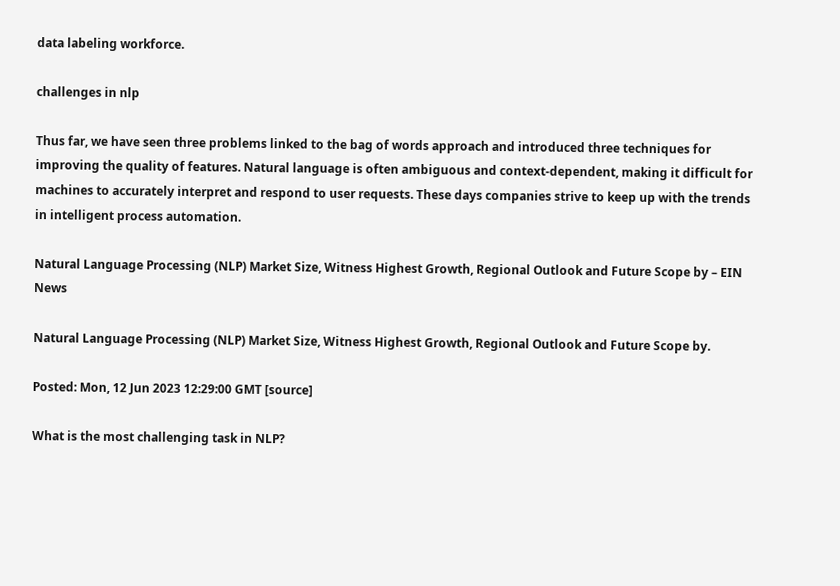data labeling workforce.

challenges in nlp

Thus far, we have seen three problems linked to the bag of words approach and introduced three techniques for improving the quality of features. Natural language is often ambiguous and context-dependent, making it difficult for machines to accurately interpret and respond to user requests. These days companies strive to keep up with the trends in intelligent process automation.

Natural Language Processing (NLP) Market Size, Witness Highest Growth, Regional Outlook and Future Scope by – EIN News

Natural Language Processing (NLP) Market Size, Witness Highest Growth, Regional Outlook and Future Scope by.

Posted: Mon, 12 Jun 2023 12:29:00 GMT [source]

What is the most challenging task in NLP?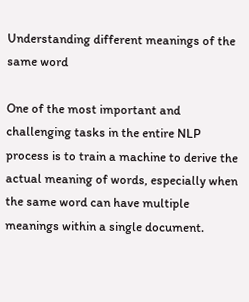Understanding different meanings of the same word

One of the most important and challenging tasks in the entire NLP process is to train a machine to derive the actual meaning of words, especially when the same word can have multiple meanings within a single document.